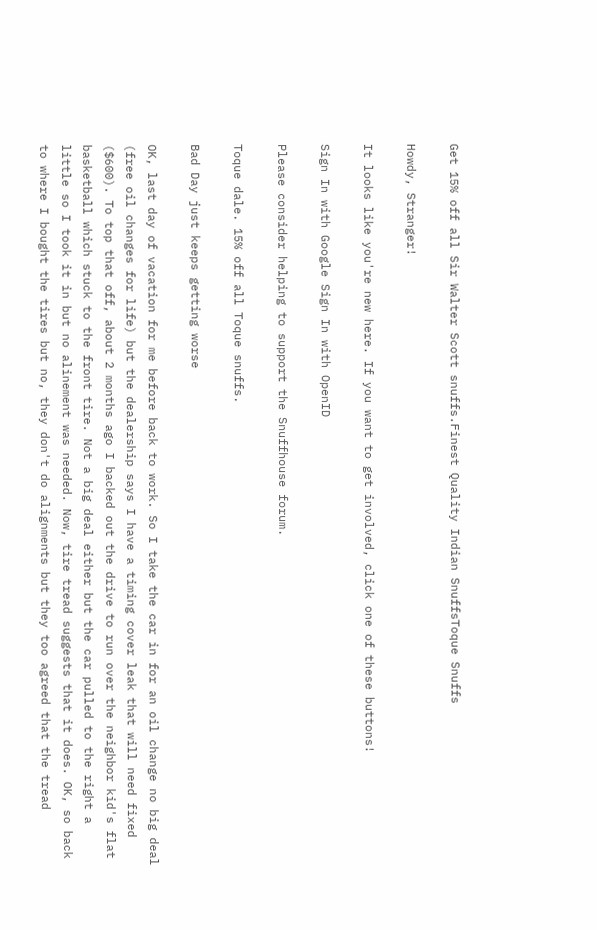Get 15% off all Sir Walter Scott snuffs.Finest Quality Indian SnuffsToque Snuffs

Howdy, Stranger!

It looks like you're new here. If you want to get involved, click one of these buttons!

Sign In with Google Sign In with OpenID

Please consider helping to support the Snuffhouse forum.

Toque dale. 15% off all Toque snuffs.

Bad Day just keeps getting worse

OK, last day of vacation for me before back to work. So I take the car in for an oil change no big deal (free oil changes for life) but the dealership says I have a timing cover leak that will need fixed ($600). To top that off, about 2 months ago I backed out the drive to run over the neighbor kid's flat basketball which stuck to the front tire. Not a big deal either but the car pulled to the right a little so I took it in but no alinement was needed. Now, tire tread suggests that it does. OK, so back to where I bought the tires but no, they don't do alignments but they too agreed that the tread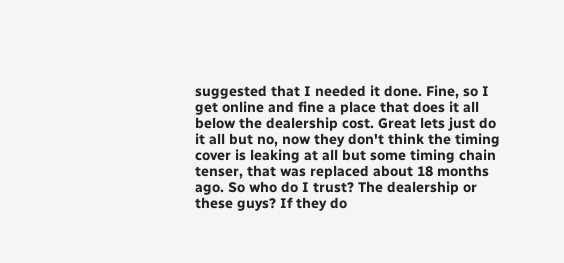suggested that I needed it done. Fine, so I get online and fine a place that does it all below the dealership cost. Great lets just do it all but no, now they don't think the timing cover is leaking at all but some timing chain tenser, that was replaced about 18 months ago. So who do I trust? The dealership or these guys? If they do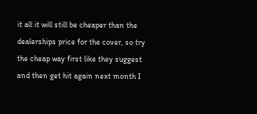it all it will still be cheaper than the dealerships price for the cover, so try the cheap way first like they suggest and then get hit again next month I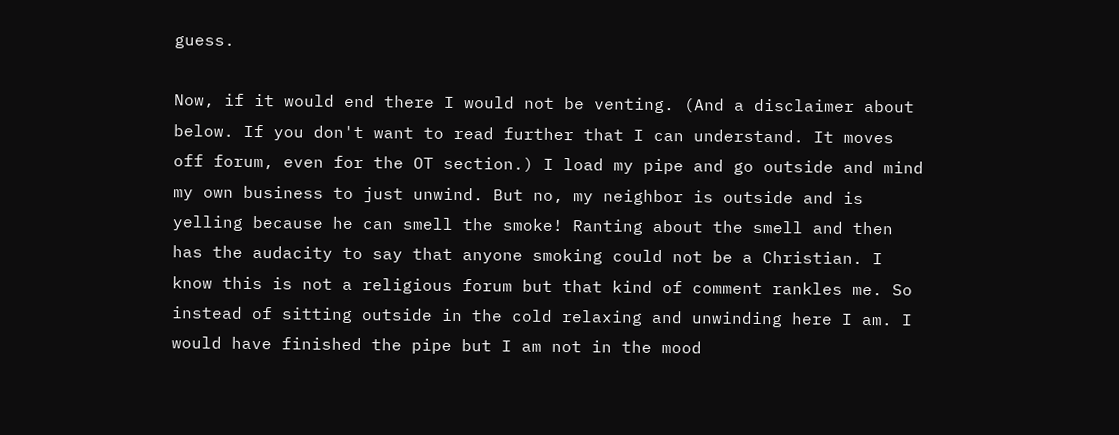guess.

Now, if it would end there I would not be venting. (And a disclaimer about below. If you don't want to read further that I can understand. It moves off forum, even for the OT section.) I load my pipe and go outside and mind my own business to just unwind. But no, my neighbor is outside and is yelling because he can smell the smoke! Ranting about the smell and then has the audacity to say that anyone smoking could not be a Christian. I know this is not a religious forum but that kind of comment rankles me. So instead of sitting outside in the cold relaxing and unwinding here I am. I would have finished the pipe but I am not in the mood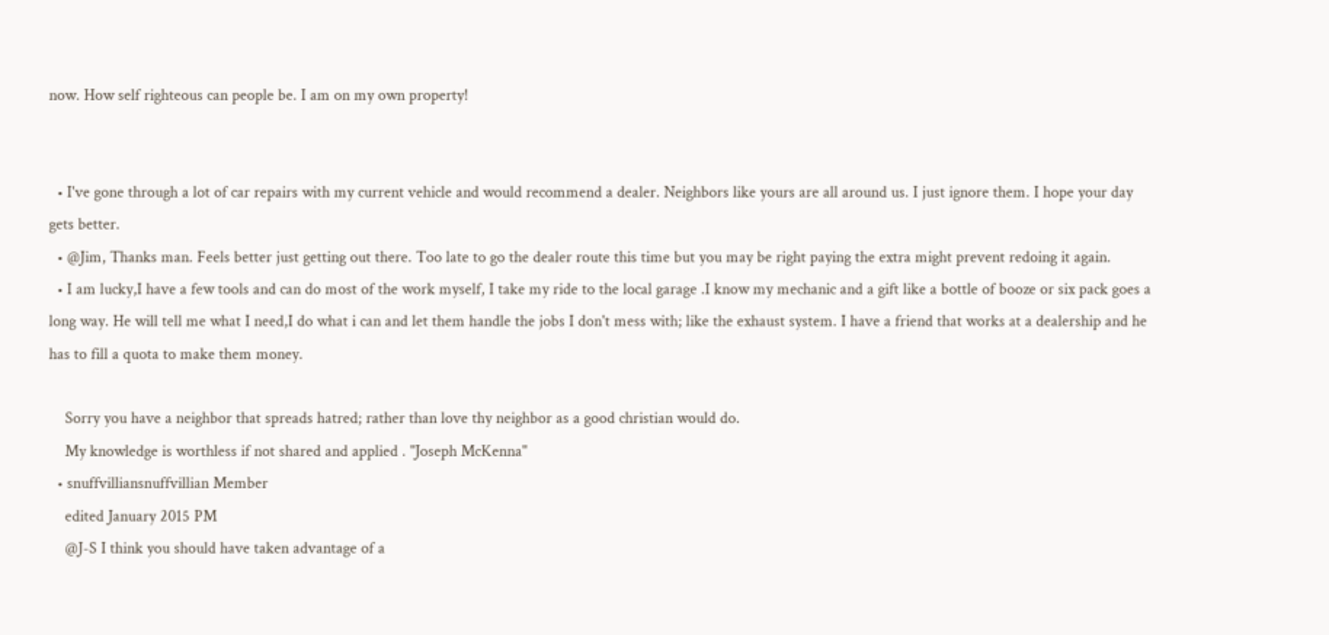now. How self righteous can people be. I am on my own property!


  • I've gone through a lot of car repairs with my current vehicle and would recommend a dealer. Neighbors like yours are all around us. I just ignore them. I hope your day gets better.
  • @Jim, Thanks man. Feels better just getting out there. Too late to go the dealer route this time but you may be right paying the extra might prevent redoing it again.
  • I am lucky,I have a few tools and can do most of the work myself, I take my ride to the local garage .I know my mechanic and a gift like a bottle of booze or six pack goes a long way. He will tell me what I need,I do what i can and let them handle the jobs I don't mess with; like the exhaust system. I have a friend that works at a dealership and he has to fill a quota to make them money.

    Sorry you have a neighbor that spreads hatred; rather than love thy neighbor as a good christian would do.
    My knowledge is worthless if not shared and applied . "Joseph McKenna"
  • snuffvilliansnuffvillian Member
    edited January 2015 PM
    @J-S I think you should have taken advantage of a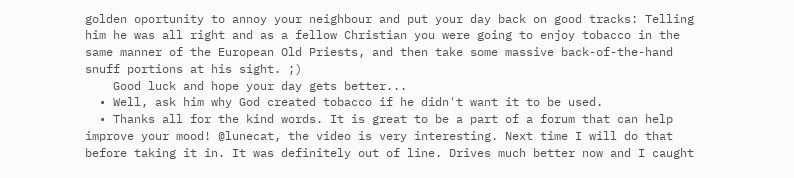golden oportunity to annoy your neighbour and put your day back on good tracks: Telling him he was all right and as a fellow Christian you were going to enjoy tobacco in the same manner of the European Old Priests, and then take some massive back-of-the-hand snuff portions at his sight. ;)
    Good luck and hope your day gets better...
  • Well, ask him why God created tobacco if he didn't want it to be used.
  • Thanks all for the kind words. It is great to be a part of a forum that can help improve your mood! @lunecat, the video is very interesting. Next time I will do that before taking it in. It was definitely out of line. Drives much better now and I caught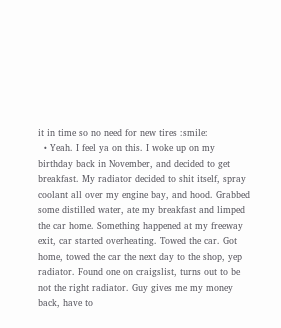it in time so no need for new tires :smile:
  • Yeah. I feel ya on this. I woke up on my birthday back in November, and decided to get breakfast. My radiator decided to shit itself, spray coolant all over my engine bay, and hood. Grabbed some distilled water, ate my breakfast and limped the car home. Something happened at my freeway exit, car started overheating. Towed the car. Got home, towed the car the next day to the shop, yep radiator. Found one on craigslist, turns out to be not the right radiator. Guy gives me my money back, have to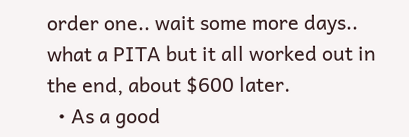order one.. wait some more days.. what a PITA but it all worked out in the end, about $600 later.
  • As a good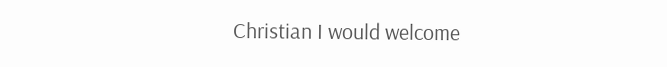Christian I would welcome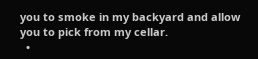you to smoke in my backyard and allow you to pick from my cellar.
  •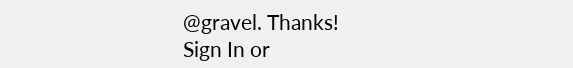@gravel. Thanks!
Sign In or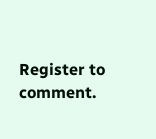Register to comment.